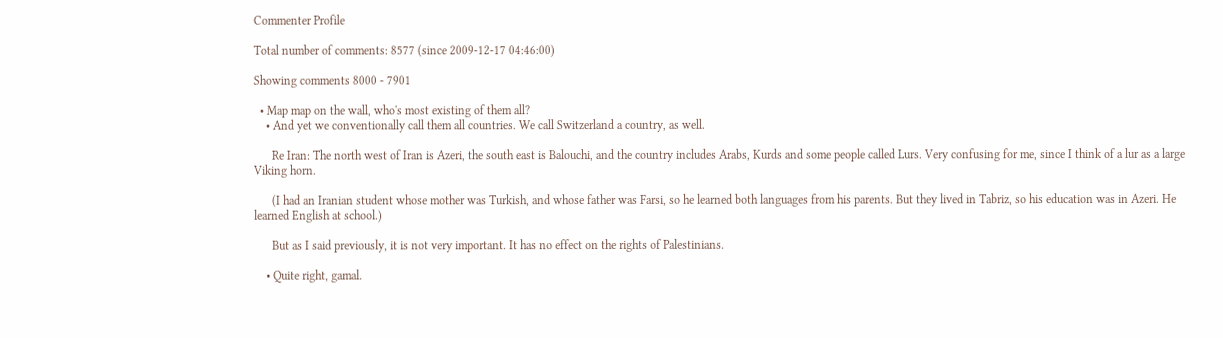Commenter Profile

Total number of comments: 8577 (since 2009-12-17 04:46:00)

Showing comments 8000 - 7901

  • Map map on the wall, who's most existing of them all?
    • And yet we conventionally call them all countries. We call Switzerland a country, as well.

      Re Iran: The north west of Iran is Azeri, the south east is Balouchi, and the country includes Arabs, Kurds and some people called Lurs. Very confusing for me, since I think of a lur as a large Viking horn.

      (I had an Iranian student whose mother was Turkish, and whose father was Farsi, so he learned both languages from his parents. But they lived in Tabriz, so his education was in Azeri. He learned English at school.)

      But as I said previously, it is not very important. It has no effect on the rights of Palestinians.

    • Quite right, gamal.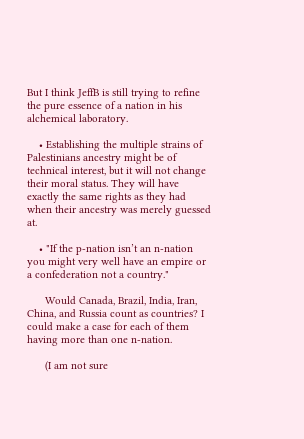But I think JeffB is still trying to refine the pure essence of a nation in his alchemical laboratory.

    • Establishing the multiple strains of Palestinians ancestry might be of technical interest, but it will not change their moral status. They will have exactly the same rights as they had when their ancestry was merely guessed at.

    • "If the p-nation isn’t an n-nation you might very well have an empire or a confederation not a country."

      Would Canada, Brazil, India, Iran, China, and Russia count as countries? I could make a case for each of them having more than one n-nation.

      (I am not sure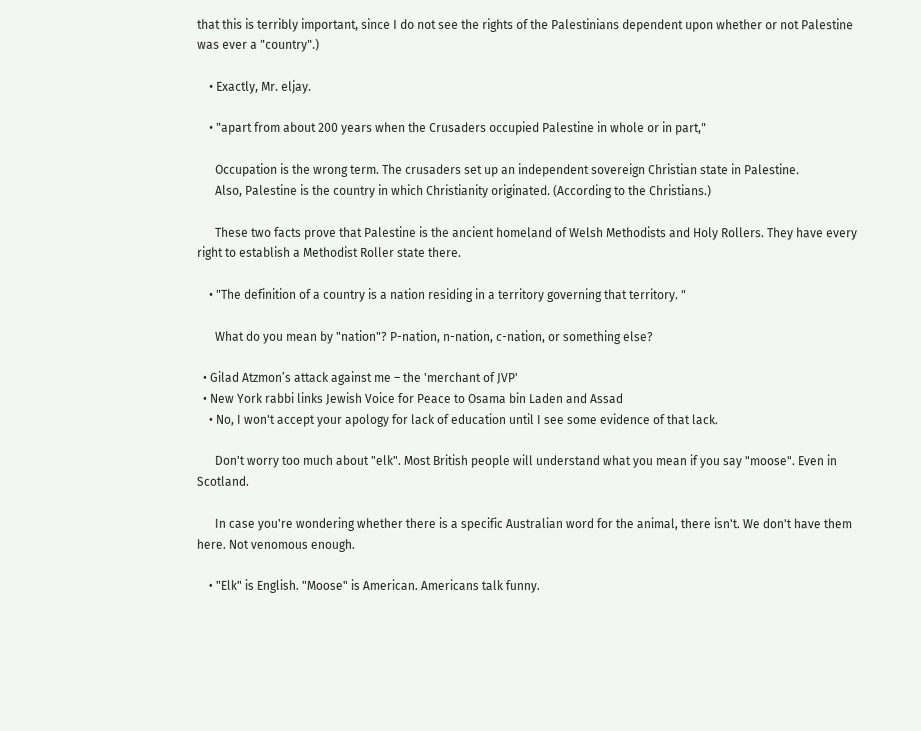that this is terribly important, since I do not see the rights of the Palestinians dependent upon whether or not Palestine was ever a "country".)

    • Exactly, Mr. eljay.

    • "apart from about 200 years when the Crusaders occupied Palestine in whole or in part,"

      Occupation is the wrong term. The crusaders set up an independent sovereign Christian state in Palestine.
      Also, Palestine is the country in which Christianity originated. (According to the Christians.)

      These two facts prove that Palestine is the ancient homeland of Welsh Methodists and Holy Rollers. They have every right to establish a Methodist Roller state there.

    • "The definition of a country is a nation residing in a territory governing that territory. "

      What do you mean by "nation"? P-nation, n-nation, c-nation, or something else?

  • Gilad Atzmon’s attack against me – the 'merchant of JVP'
  • New York rabbi links Jewish Voice for Peace to Osama bin Laden and Assad
    • No, I won't accept your apology for lack of education until I see some evidence of that lack.

      Don't worry too much about "elk". Most British people will understand what you mean if you say "moose". Even in Scotland.

      In case you're wondering whether there is a specific Australian word for the animal, there isn't. We don't have them here. Not venomous enough.

    • "Elk" is English. "Moose" is American. Americans talk funny.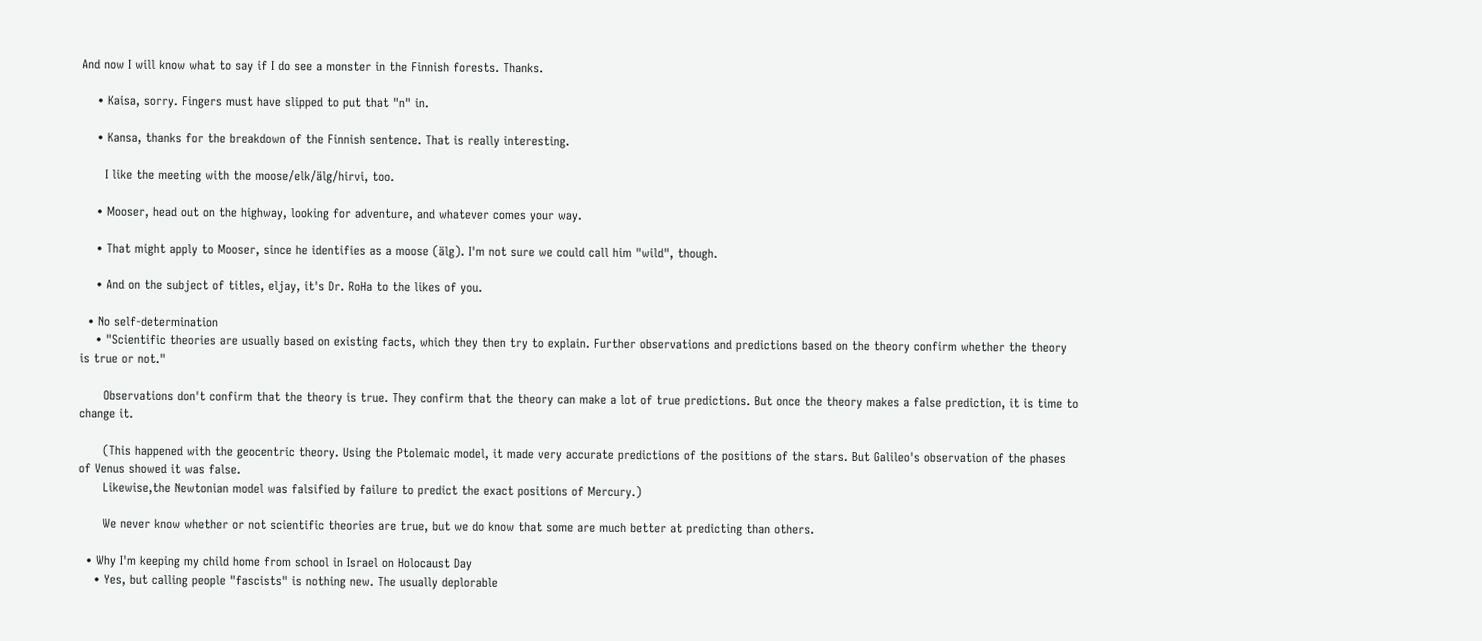And now I will know what to say if I do see a monster in the Finnish forests. Thanks.

    • Kaisa, sorry. Fingers must have slipped to put that "n" in.

    • Kansa, thanks for the breakdown of the Finnish sentence. That is really interesting.

      I like the meeting with the moose/elk/älg/hirvi, too.

    • Mooser, head out on the highway, looking for adventure, and whatever comes your way.

    • That might apply to Mooser, since he identifies as a moose (älg). I'm not sure we could call him "wild", though.

    • And on the subject of titles, eljay, it's Dr. RoHa to the likes of you.

  • No self-determination
    • "Scientific theories are usually based on existing facts, which they then try to explain. Further observations and predictions based on the theory confirm whether the theory is true or not."

      Observations don't confirm that the theory is true. They confirm that the theory can make a lot of true predictions. But once the theory makes a false prediction, it is time to change it.

      (This happened with the geocentric theory. Using the Ptolemaic model, it made very accurate predictions of the positions of the stars. But Galileo's observation of the phases of Venus showed it was false.
      Likewise,the Newtonian model was falsified by failure to predict the exact positions of Mercury.)

      We never know whether or not scientific theories are true, but we do know that some are much better at predicting than others.

  • Why I'm keeping my child home from school in Israel on Holocaust Day
    • Yes, but calling people "fascists" is nothing new. The usually deplorable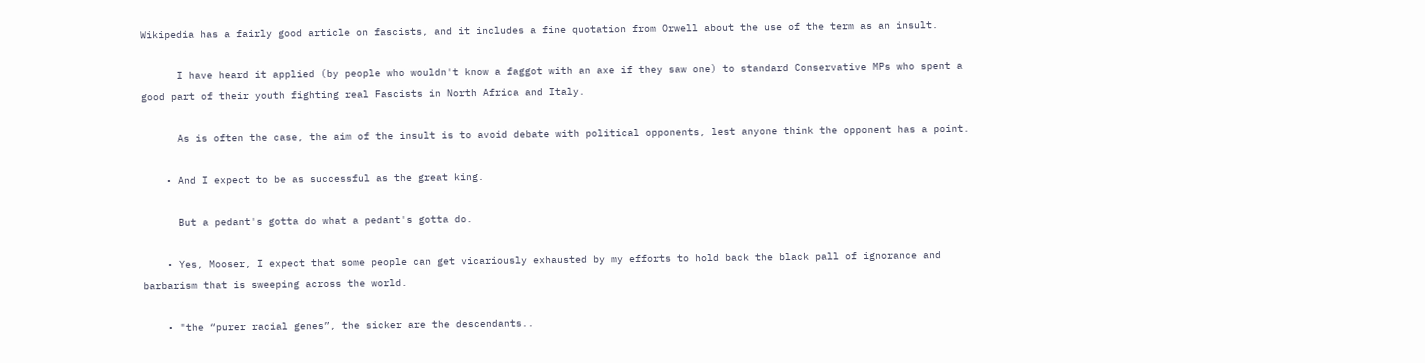Wikipedia has a fairly good article on fascists, and it includes a fine quotation from Orwell about the use of the term as an insult.

      I have heard it applied (by people who wouldn't know a faggot with an axe if they saw one) to standard Conservative MPs who spent a good part of their youth fighting real Fascists in North Africa and Italy.

      As is often the case, the aim of the insult is to avoid debate with political opponents, lest anyone think the opponent has a point.

    • And I expect to be as successful as the great king.

      But a pedant's gotta do what a pedant's gotta do.

    • Yes, Mooser, I expect that some people can get vicariously exhausted by my efforts to hold back the black pall of ignorance and barbarism that is sweeping across the world.

    • "the “purer racial genes”, the sicker are the descendants..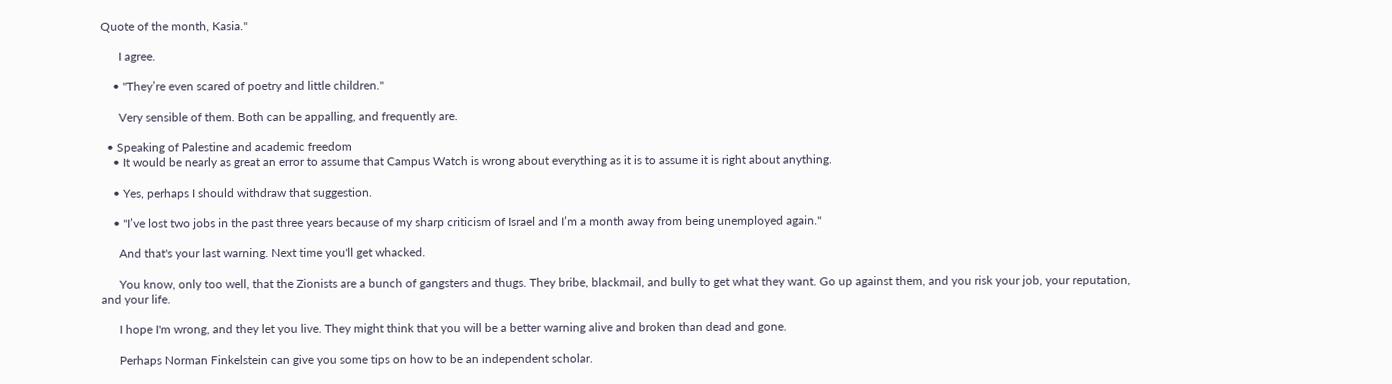Quote of the month, Kasia."

      I agree.

    • "They’re even scared of poetry and little children."

      Very sensible of them. Both can be appalling, and frequently are.

  • Speaking of Palestine and academic freedom
    • It would be nearly as great an error to assume that Campus Watch is wrong about everything as it is to assume it is right about anything.

    • Yes, perhaps I should withdraw that suggestion.

    • "I’ve lost two jobs in the past three years because of my sharp criticism of Israel and I’m a month away from being unemployed again."

      And that's your last warning. Next time you'll get whacked.

      You know, only too well, that the Zionists are a bunch of gangsters and thugs. They bribe, blackmail, and bully to get what they want. Go up against them, and you risk your job, your reputation, and your life.

      I hope I'm wrong, and they let you live. They might think that you will be a better warning alive and broken than dead and gone.

      Perhaps Norman Finkelstein can give you some tips on how to be an independent scholar.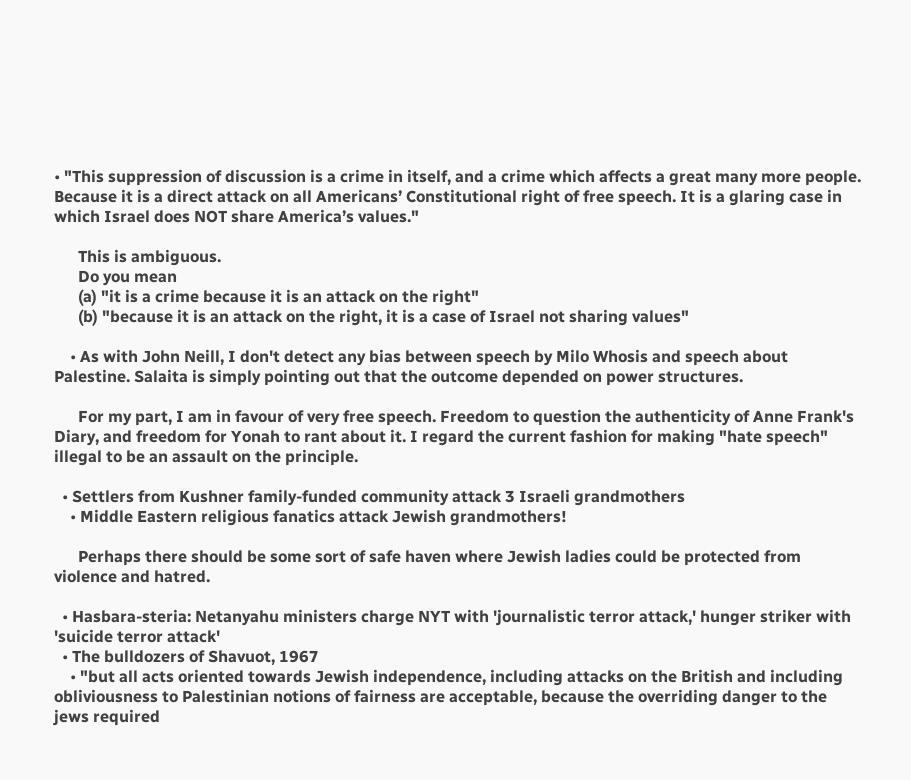• "This suppression of discussion is a crime in itself, and a crime which affects a great many more people. Because it is a direct attack on all Americans’ Constitutional right of free speech. It is a glaring case in which Israel does NOT share America’s values."

      This is ambiguous.
      Do you mean
      (a) "it is a crime because it is an attack on the right"
      (b) "because it is an attack on the right, it is a case of Israel not sharing values"

    • As with John Neill, I don't detect any bias between speech by Milo Whosis and speech about Palestine. Salaita is simply pointing out that the outcome depended on power structures.

      For my part, I am in favour of very free speech. Freedom to question the authenticity of Anne Frank's Diary, and freedom for Yonah to rant about it. I regard the current fashion for making "hate speech" illegal to be an assault on the principle.

  • Settlers from Kushner family-funded community attack 3 Israeli grandmothers
    • Middle Eastern religious fanatics attack Jewish grandmothers!

      Perhaps there should be some sort of safe haven where Jewish ladies could be protected from violence and hatred.

  • Hasbara-steria: Netanyahu ministers charge NYT with 'journalistic terror attack,' hunger striker with 'suicide terror attack'
  • The bulldozers of Shavuot, 1967
    • "but all acts oriented towards Jewish independence, including attacks on the British and including obliviousness to Palestinian notions of fairness are acceptable, because the overriding danger to the jews required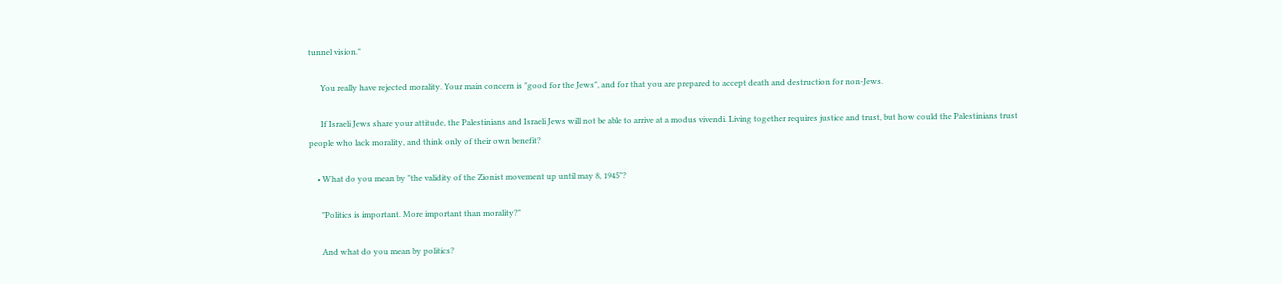tunnel vision."

      You really have rejected morality. Your main concern is "good for the Jews", and for that you are prepared to accept death and destruction for non-Jews.

      If Israeli Jews share your attitude, the Palestinians and Israeli Jews will not be able to arrive at a modus vivendi. Living together requires justice and trust, but how could the Palestinians trust people who lack morality, and think only of their own benefit?

    • What do you mean by "the validity of the Zionist movement up until may 8, 1945"?

      "Politics is important. More important than morality?"

      And what do you mean by politics?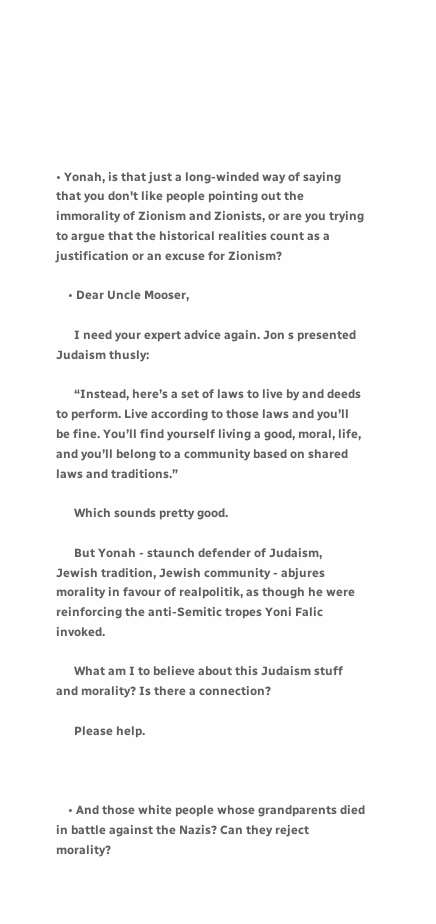• Yonah, is that just a long-winded way of saying that you don't like people pointing out the immorality of Zionism and Zionists, or are you trying to argue that the historical realities count as a justification or an excuse for Zionism?

    • Dear Uncle Mooser,

      I need your expert advice again. Jon s presented Judaism thusly:

      “Instead, here’s a set of laws to live by and deeds to perform. Live according to those laws and you’ll be fine. You’ll find yourself living a good, moral, life, and you’ll belong to a community based on shared laws and traditions.”

      Which sounds pretty good.

      But Yonah - staunch defender of Judaism, Jewish tradition, Jewish community - abjures morality in favour of realpolitik, as though he were reinforcing the anti-Semitic tropes Yoni Falic invoked.

      What am I to believe about this Judaism stuff and morality? Is there a connection?

      Please help.



    • And those white people whose grandparents died in battle against the Nazis? Can they reject morality?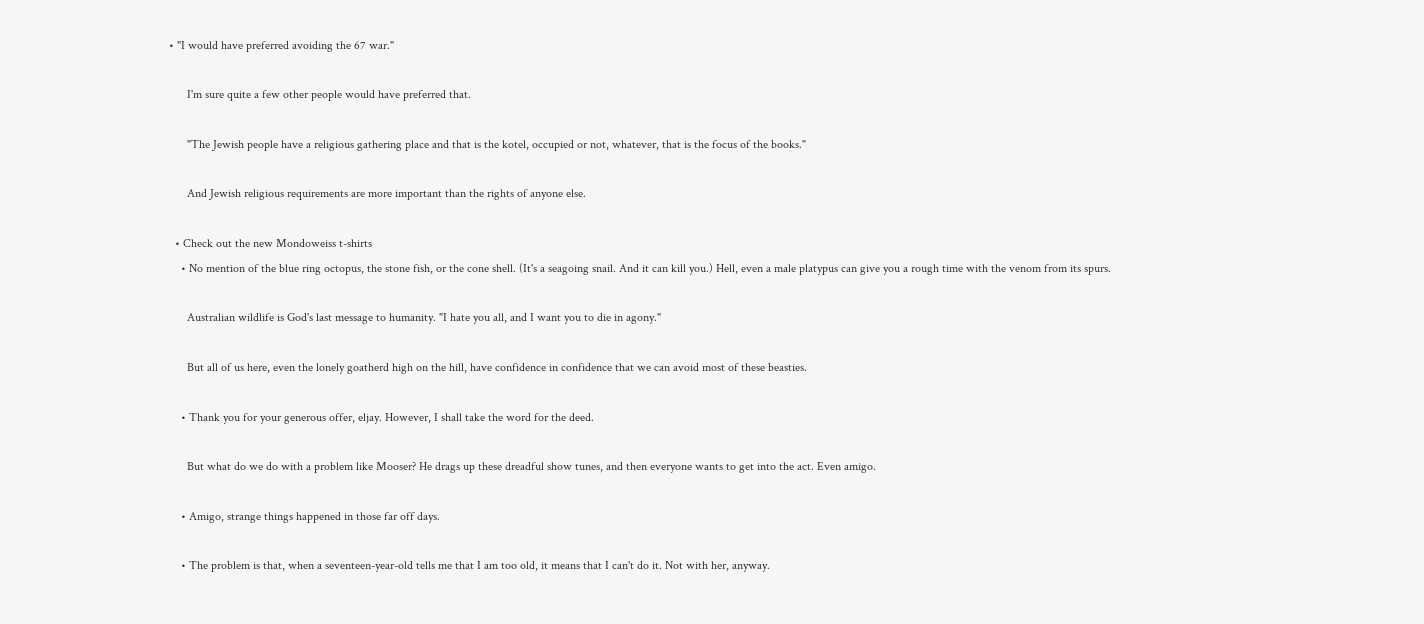• "I would have preferred avoiding the 67 war."

      I'm sure quite a few other people would have preferred that.

      "The Jewish people have a religious gathering place and that is the kotel, occupied or not, whatever, that is the focus of the books."

      And Jewish religious requirements are more important than the rights of anyone else.

  • Check out the new Mondoweiss t-shirts
    • No mention of the blue ring octopus, the stone fish, or the cone shell. (It's a seagoing snail. And it can kill you.) Hell, even a male platypus can give you a rough time with the venom from its spurs.

      Australian wildlife is God's last message to humanity. "I hate you all, and I want you to die in agony."

      But all of us here, even the lonely goatherd high on the hill, have confidence in confidence that we can avoid most of these beasties.

    • Thank you for your generous offer, eljay. However, I shall take the word for the deed.

      But what do we do with a problem like Mooser? He drags up these dreadful show tunes, and then everyone wants to get into the act. Even amigo.

    • Amigo, strange things happened in those far off days.

    • The problem is that, when a seventeen-year-old tells me that I am too old, it means that I can't do it. Not with her, anyway.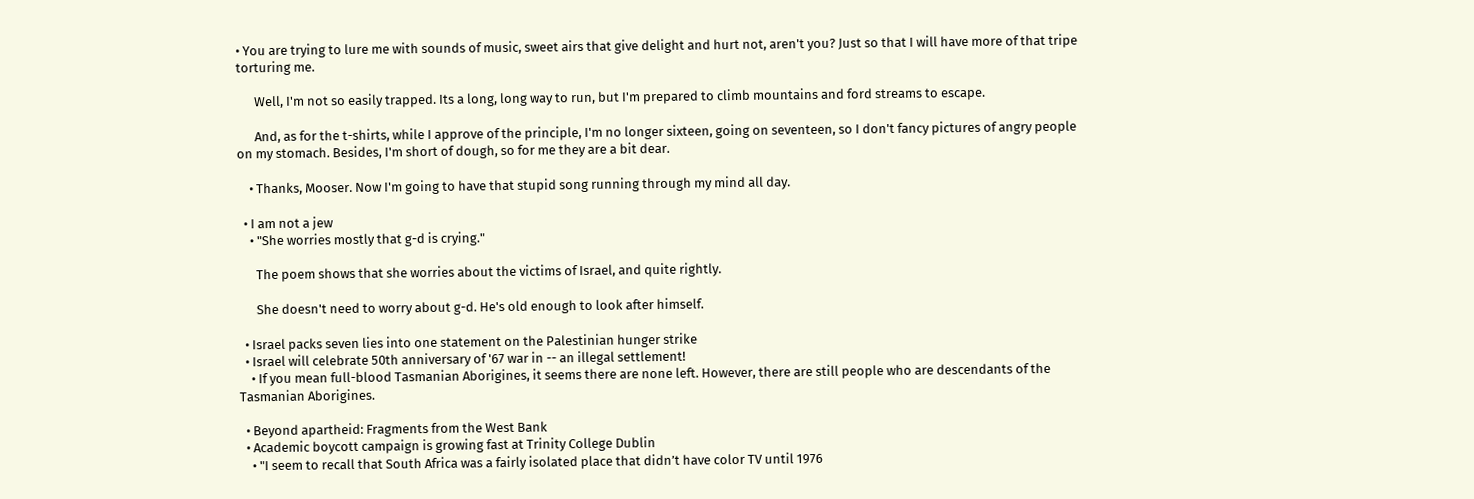• You are trying to lure me with sounds of music, sweet airs that give delight and hurt not, aren't you? Just so that I will have more of that tripe torturing me.

      Well, I'm not so easily trapped. Its a long, long way to run, but I'm prepared to climb mountains and ford streams to escape.

      And, as for the t-shirts, while I approve of the principle, I'm no longer sixteen, going on seventeen, so I don't fancy pictures of angry people on my stomach. Besides, I'm short of dough, so for me they are a bit dear.

    • Thanks, Mooser. Now I'm going to have that stupid song running through my mind all day.

  • I am not a jew
    • "She worries mostly that g-d is crying."

      The poem shows that she worries about the victims of Israel, and quite rightly.

      She doesn't need to worry about g-d. He's old enough to look after himself.

  • Israel packs seven lies into one statement on the Palestinian hunger strike
  • Israel will celebrate 50th anniversary of '67 war in -- an illegal settlement!
    • If you mean full-blood Tasmanian Aborigines, it seems there are none left. However, there are still people who are descendants of the Tasmanian Aborigines.

  • Beyond apartheid: Fragments from the West Bank
  • Academic boycott campaign is growing fast at Trinity College Dublin
    • "I seem to recall that South Africa was a fairly isolated place that didn’t have color TV until 1976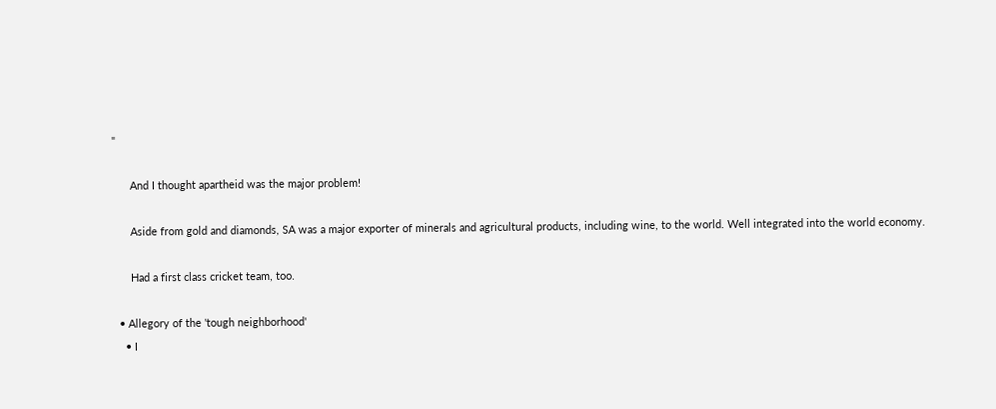"

      And I thought apartheid was the major problem!

      Aside from gold and diamonds, SA was a major exporter of minerals and agricultural products, including wine, to the world. Well integrated into the world economy.

      Had a first class cricket team, too.

  • Allegory of the 'tough neighborhood'
    • I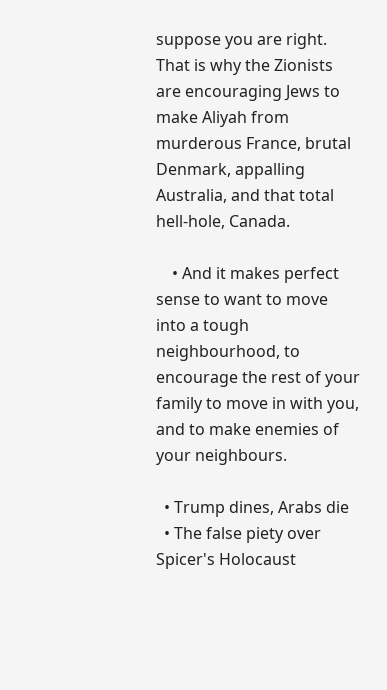suppose you are right. That is why the Zionists are encouraging Jews to make Aliyah from murderous France, brutal Denmark, appalling Australia, and that total hell-hole, Canada.

    • And it makes perfect sense to want to move into a tough neighbourhood, to encourage the rest of your family to move in with you, and to make enemies of your neighbours.

  • Trump dines, Arabs die
  • The false piety over Spicer's Holocaust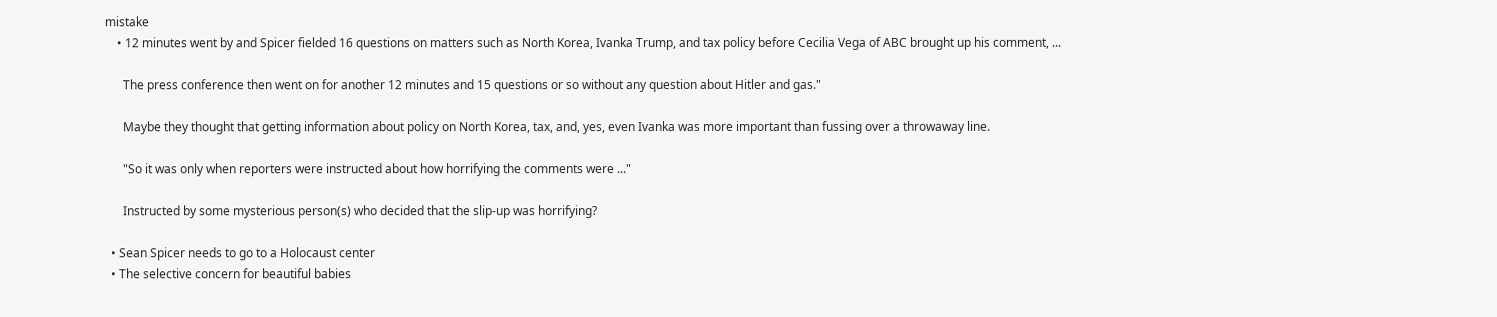mistake
    • 12 minutes went by and Spicer fielded 16 questions on matters such as North Korea, Ivanka Trump, and tax policy before Cecilia Vega of ABC brought up his comment, ...

      The press conference then went on for another 12 minutes and 15 questions or so without any question about Hitler and gas."

      Maybe they thought that getting information about policy on North Korea, tax, and, yes, even Ivanka was more important than fussing over a throwaway line.

      "So it was only when reporters were instructed about how horrifying the comments were ..."

      Instructed by some mysterious person(s) who decided that the slip-up was horrifying?

  • Sean Spicer needs to go to a Holocaust center
  • The selective concern for beautiful babies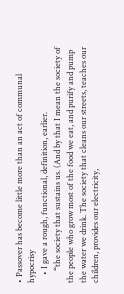• Passover has become little more than an act of communal hypocrisy
    • I gave a rough, functional, definition, earlier.
      “the society that sustains us. (And by that I mean the society of the people who grow most of the food we eat, and purify and pump the water we drink. The society that cleans our streets, teaches our children, provides our electricity,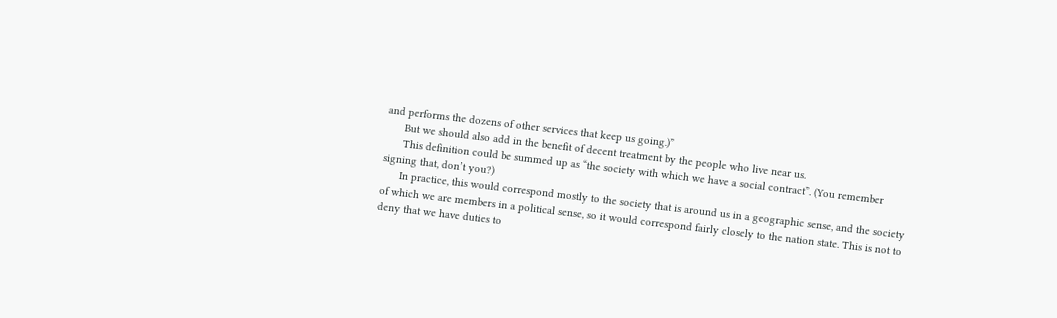and performs the dozens of other services that keep us going.)”
      But we should also add in the benefit of decent treatment by the people who live near us.
      This definition could be summed up as “the society with which we have a social contract”. (You remember signing that, don’t you?)
      In practice, this would correspond mostly to the society that is around us in a geographic sense, and the society of which we are members in a political sense, so it would correspond fairly closely to the nation state. This is not to deny that we have duties to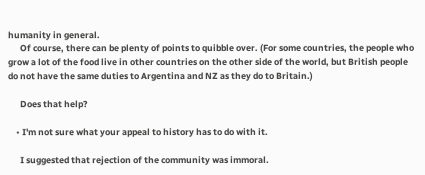humanity in general.
      Of course, there can be plenty of points to quibble over. (For some countries, the people who grow a lot of the food live in other countries on the other side of the world, but British people do not have the same duties to Argentina and NZ as they do to Britain.)

      Does that help?

    • I'm not sure what your appeal to history has to do with it.

      I suggested that rejection of the community was immoral.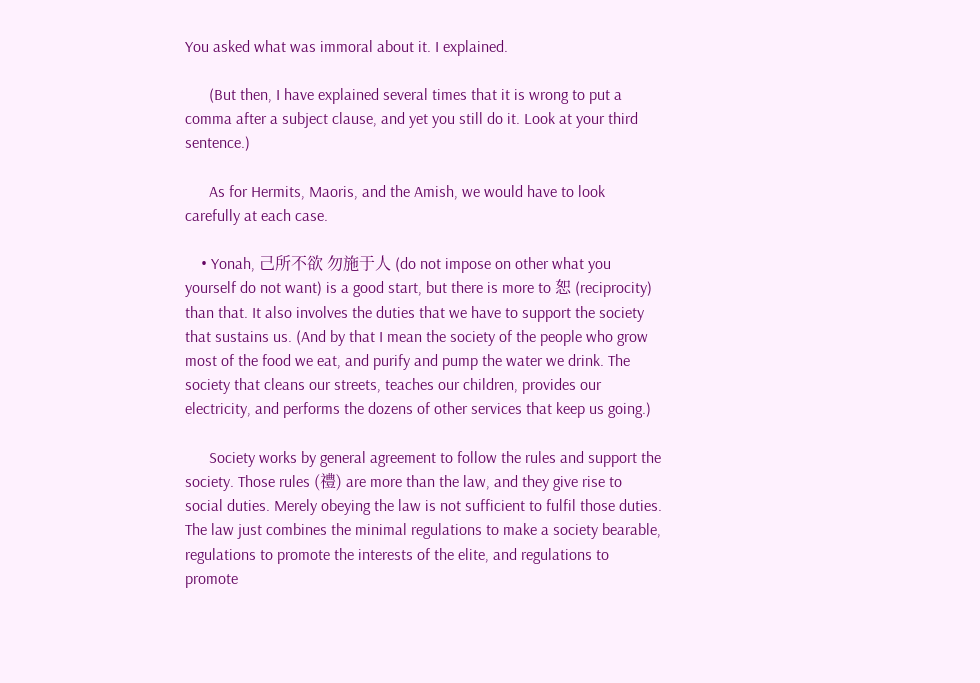You asked what was immoral about it. I explained.

      (But then, I have explained several times that it is wrong to put a comma after a subject clause, and yet you still do it. Look at your third sentence.)

      As for Hermits, Maoris, and the Amish, we would have to look carefully at each case.

    • Yonah, 己所不欲 勿施于人 (do not impose on other what you yourself do not want) is a good start, but there is more to 恕 (reciprocity) than that. It also involves the duties that we have to support the society that sustains us. (And by that I mean the society of the people who grow most of the food we eat, and purify and pump the water we drink. The society that cleans our streets, teaches our children, provides our electricity, and performs the dozens of other services that keep us going.)

      Society works by general agreement to follow the rules and support the society. Those rules (禮) are more than the law, and they give rise to social duties. Merely obeying the law is not sufficient to fulfil those duties. The law just combines the minimal regulations to make a society bearable, regulations to promote the interests of the elite, and regulations to promote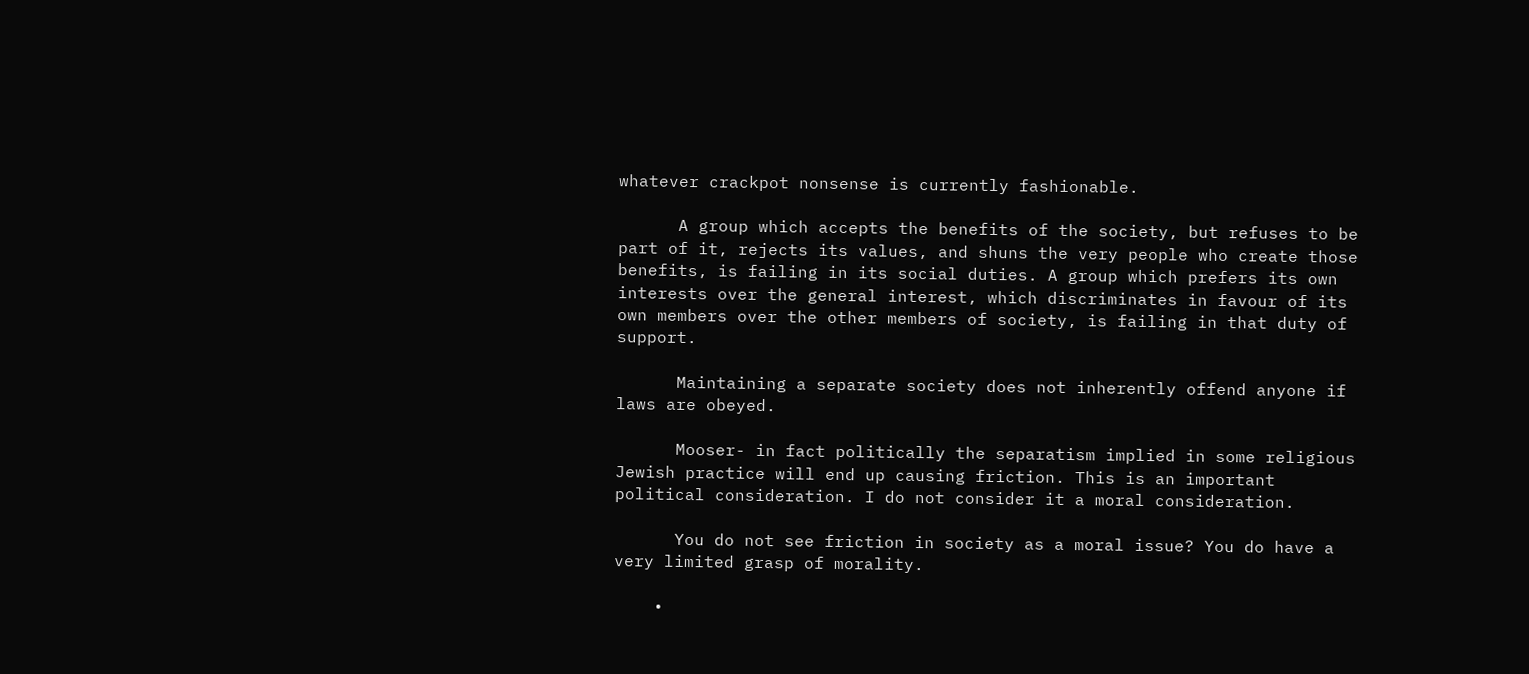whatever crackpot nonsense is currently fashionable.

      A group which accepts the benefits of the society, but refuses to be part of it, rejects its values, and shuns the very people who create those benefits, is failing in its social duties. A group which prefers its own interests over the general interest, which discriminates in favour of its own members over the other members of society, is failing in that duty of support.

      Maintaining a separate society does not inherently offend anyone if laws are obeyed.

      Mooser- in fact politically the separatism implied in some religious Jewish practice will end up causing friction. This is an important political consideration. I do not consider it a moral consideration.

      You do not see friction in society as a moral issue? You do have a very limited grasp of morality.

    •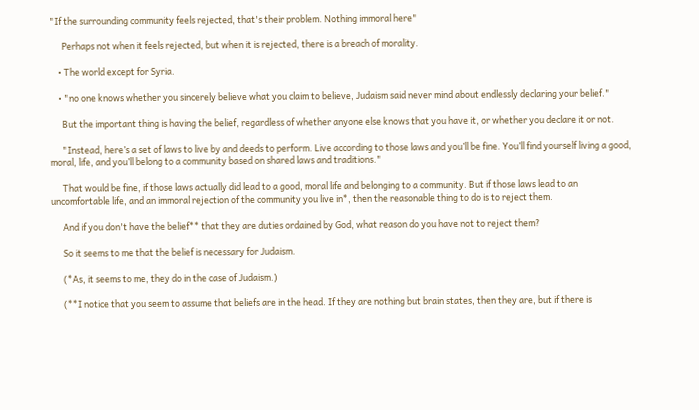"If the surrounding community feels rejected, that's their problem. Nothing immoral here"

      Perhaps not when it feels rejected, but when it is rejected, there is a breach of morality.

    • The world except for Syria.

    • "no one knows whether you sincerely believe what you claim to believe, Judaism said never mind about endlessly declaring your belief."

      But the important thing is having the belief, regardless of whether anyone else knows that you have it, or whether you declare it or not.

      "Instead, here’s a set of laws to live by and deeds to perform. Live according to those laws and you’ll be fine. You’ll find yourself living a good, moral, life, and you’ll belong to a community based on shared laws and traditions."

      That would be fine, if those laws actually did lead to a good, moral life and belonging to a community. But if those laws lead to an uncomfortable life, and an immoral rejection of the community you live in*, then the reasonable thing to do is to reject them.

      And if you don't have the belief** that they are duties ordained by God, what reason do you have not to reject them?

      So it seems to me that the belief is necessary for Judaism.

      (*As, it seems to me, they do in the case of Judaism.)

      (**I notice that you seem to assume that beliefs are in the head. If they are nothing but brain states, then they are, but if there is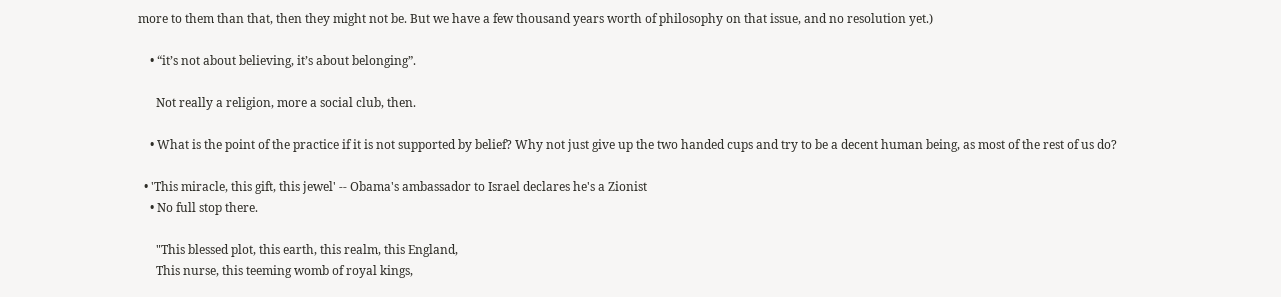more to them than that, then they might not be. But we have a few thousand years worth of philosophy on that issue, and no resolution yet.)

    • “it’s not about believing, it’s about belonging”.

      Not really a religion, more a social club, then.

    • What is the point of the practice if it is not supported by belief? Why not just give up the two handed cups and try to be a decent human being, as most of the rest of us do?

  • 'This miracle, this gift, this jewel' -- Obama's ambassador to Israel declares he's a Zionist
    • No full stop there.

      "This blessed plot, this earth, this realm, this England,
      This nurse, this teeming womb of royal kings,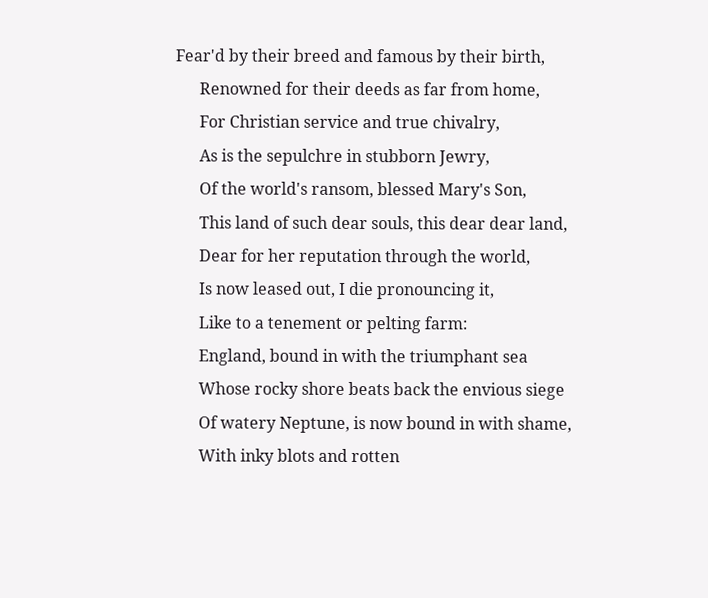Fear'd by their breed and famous by their birth,
      Renowned for their deeds as far from home,
      For Christian service and true chivalry,
      As is the sepulchre in stubborn Jewry,
      Of the world's ransom, blessed Mary's Son,
      This land of such dear souls, this dear dear land,
      Dear for her reputation through the world,
      Is now leased out, I die pronouncing it,
      Like to a tenement or pelting farm:
      England, bound in with the triumphant sea
      Whose rocky shore beats back the envious siege
      Of watery Neptune, is now bound in with shame,
      With inky blots and rotten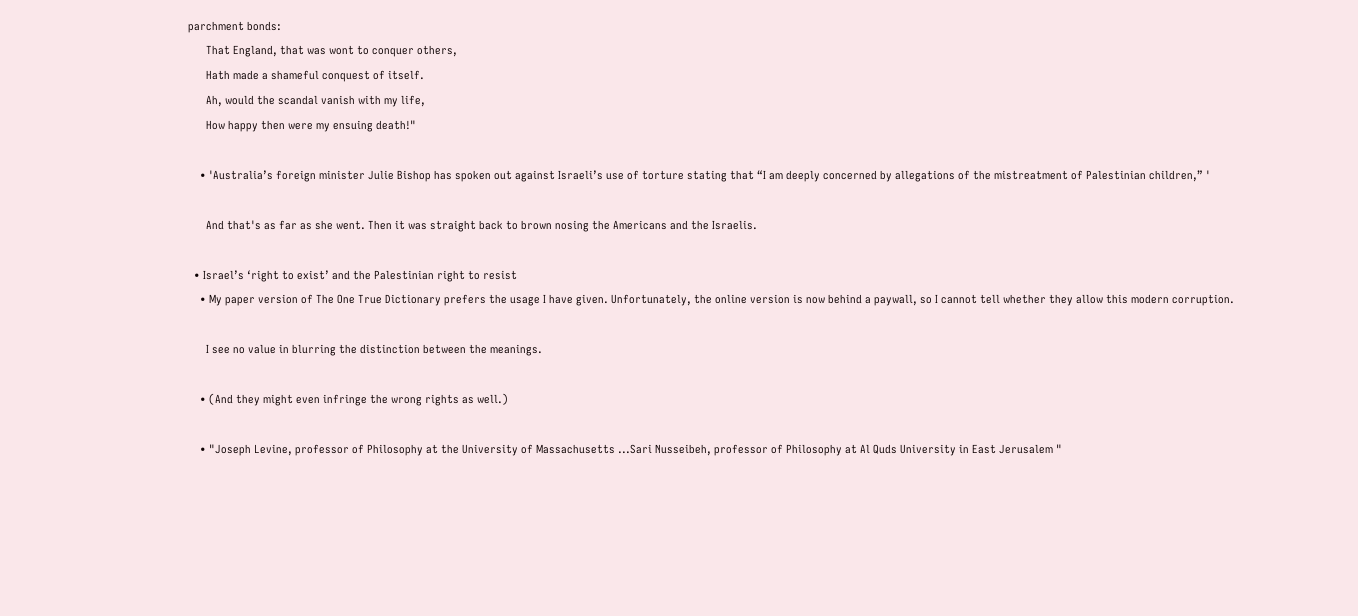parchment bonds:
      That England, that was wont to conquer others,
      Hath made a shameful conquest of itself.
      Ah, would the scandal vanish with my life,
      How happy then were my ensuing death!"

    • 'Australia’s foreign minister Julie Bishop has spoken out against Israeli’s use of torture stating that “I am deeply concerned by allegations of the mistreatment of Palestinian children,” '

      And that's as far as she went. Then it was straight back to brown nosing the Americans and the Israelis.

  • Israel’s ‘right to exist’ and the Palestinian right to resist
    • My paper version of The One True Dictionary prefers the usage I have given. Unfortunately, the online version is now behind a paywall, so I cannot tell whether they allow this modern corruption.

      I see no value in blurring the distinction between the meanings.

    • (And they might even infringe the wrong rights as well.)

    • "Joseph Levine, professor of Philosophy at the University of Massachusetts ...Sari Nusseibeh, professor of Philosophy at Al Quds University in East Jerusalem "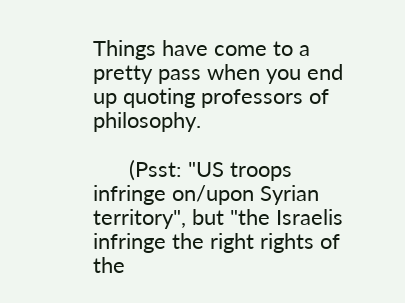Things have come to a pretty pass when you end up quoting professors of philosophy.

      (Psst: "US troops infringe on/upon Syrian territory", but "the Israelis infringe the right rights of the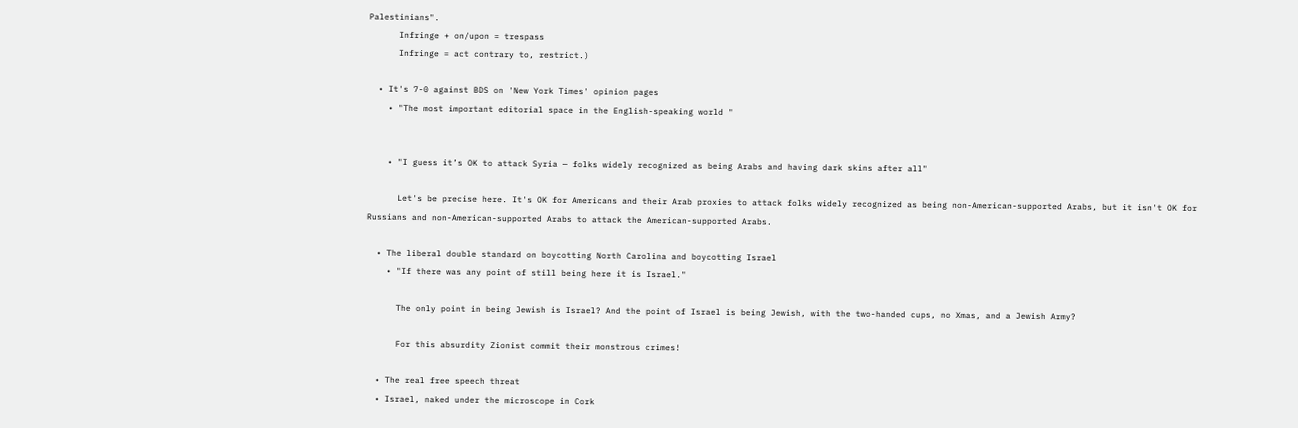Palestinians".
      Infringe + on/upon = trespass
      Infringe = act contrary to, restrict.)

  • It's 7-0 against BDS on 'New York Times' opinion pages
    • "The most important editorial space in the English-speaking world "


    • "I guess it’s OK to attack Syria — folks widely recognized as being Arabs and having dark skins after all"

      Let's be precise here. It's OK for Americans and their Arab proxies to attack folks widely recognized as being non-American-supported Arabs, but it isn't OK for Russians and non-American-supported Arabs to attack the American-supported Arabs.

  • The liberal double standard on boycotting North Carolina and boycotting Israel
    • "If there was any point of still being here it is Israel."

      The only point in being Jewish is Israel? And the point of Israel is being Jewish, with the two-handed cups, no Xmas, and a Jewish Army?

      For this absurdity Zionist commit their monstrous crimes!

  • The real free speech threat
  • Israel, naked under the microscope in Cork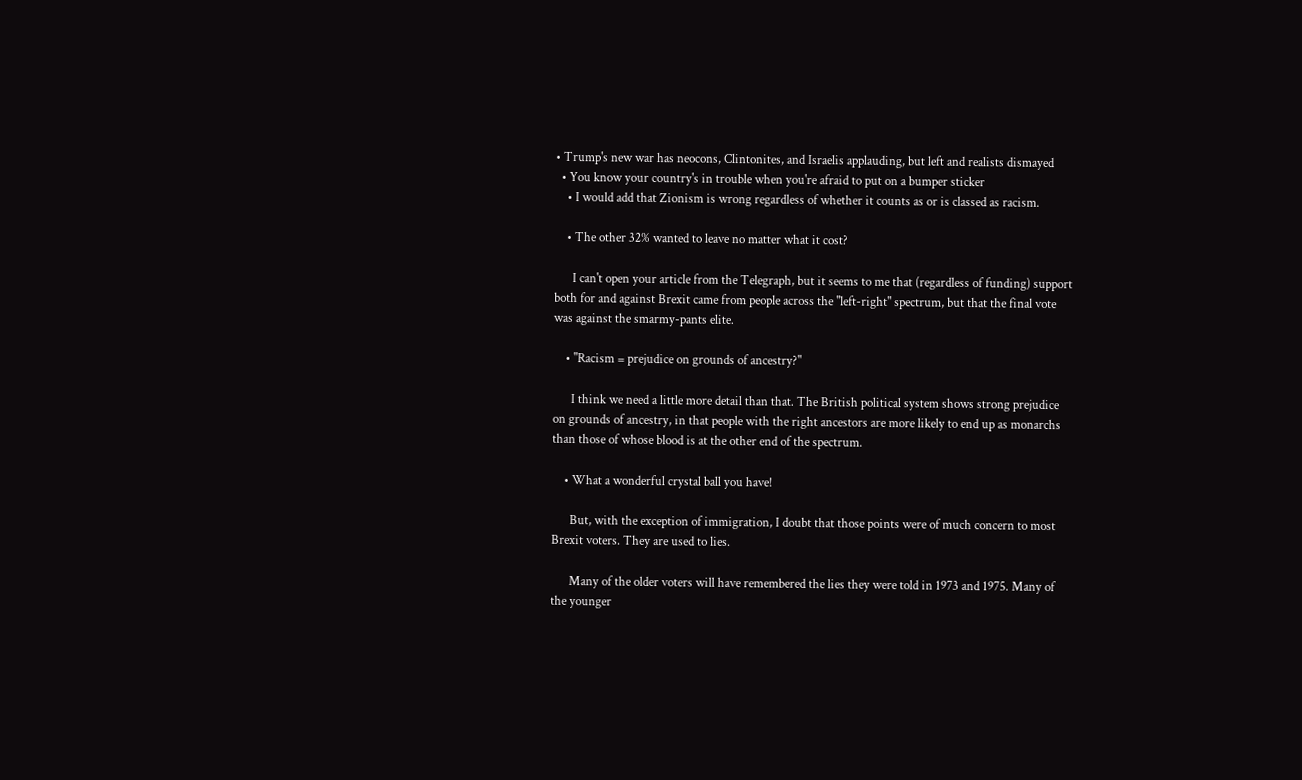• Trump's new war has neocons, Clintonites, and Israelis applauding, but left and realists dismayed
  • You know your country's in trouble when you're afraid to put on a bumper sticker
    • I would add that Zionism is wrong regardless of whether it counts as or is classed as racism.

    • The other 32% wanted to leave no matter what it cost?

      I can't open your article from the Telegraph, but it seems to me that (regardless of funding) support both for and against Brexit came from people across the "left-right" spectrum, but that the final vote was against the smarmy-pants elite.

    • "Racism = prejudice on grounds of ancestry?"

      I think we need a little more detail than that. The British political system shows strong prejudice on grounds of ancestry, in that people with the right ancestors are more likely to end up as monarchs than those of whose blood is at the other end of the spectrum.

    • What a wonderful crystal ball you have!

      But, with the exception of immigration, I doubt that those points were of much concern to most Brexit voters. They are used to lies.

      Many of the older voters will have remembered the lies they were told in 1973 and 1975. Many of the younger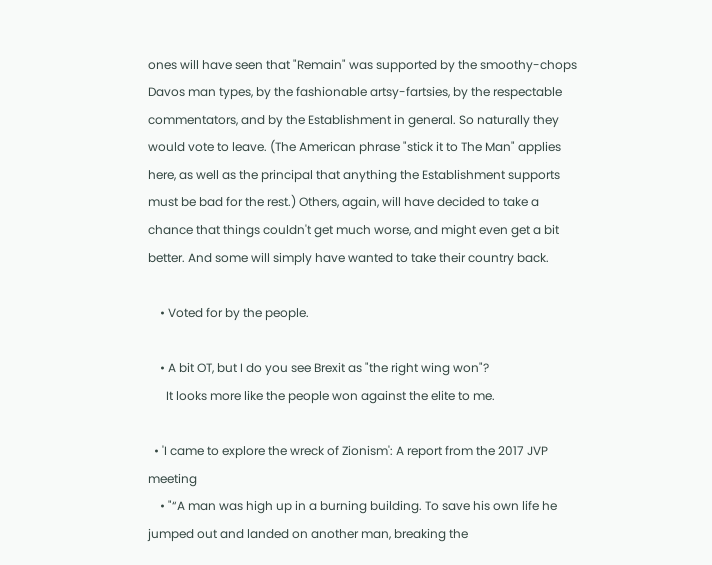ones will have seen that "Remain" was supported by the smoothy-chops Davos man types, by the fashionable artsy-fartsies, by the respectable commentators, and by the Establishment in general. So naturally they would vote to leave. (The American phrase "stick it to The Man" applies here, as well as the principal that anything the Establishment supports must be bad for the rest.) Others, again, will have decided to take a chance that things couldn't get much worse, and might even get a bit better. And some will simply have wanted to take their country back.

    • Voted for by the people.

    • A bit OT, but I do you see Brexit as "the right wing won"?
      It looks more like the people won against the elite to me.

  • 'I came to explore the wreck of Zionism': A report from the 2017 JVP meeting
    • "“A man was high up in a burning building. To save his own life he jumped out and landed on another man, breaking the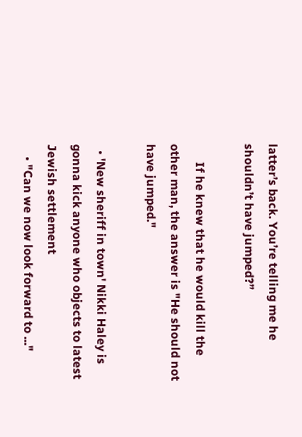latter’s back. You’re telling me he shouldn’t have jumped?”

      If he knew that he would kill the other man, the answer is "He should not have jumped."

  • 'New sheriff in town' Nikki Haley is gonna kick anyone who objects to latest Jewish settlement
    • "Can we now look forward to ..."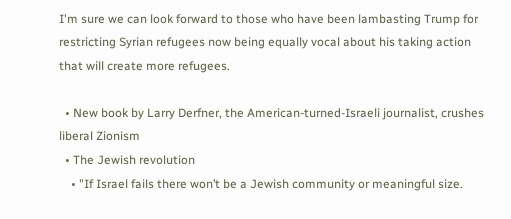I'm sure we can look forward to those who have been lambasting Trump for restricting Syrian refugees now being equally vocal about his taking action that will create more refugees.

  • New book by Larry Derfner, the American-turned-Israeli journalist, crushes liberal Zionism
  • The Jewish revolution
    • "If Israel fails there won’t be a Jewish community or meaningful size.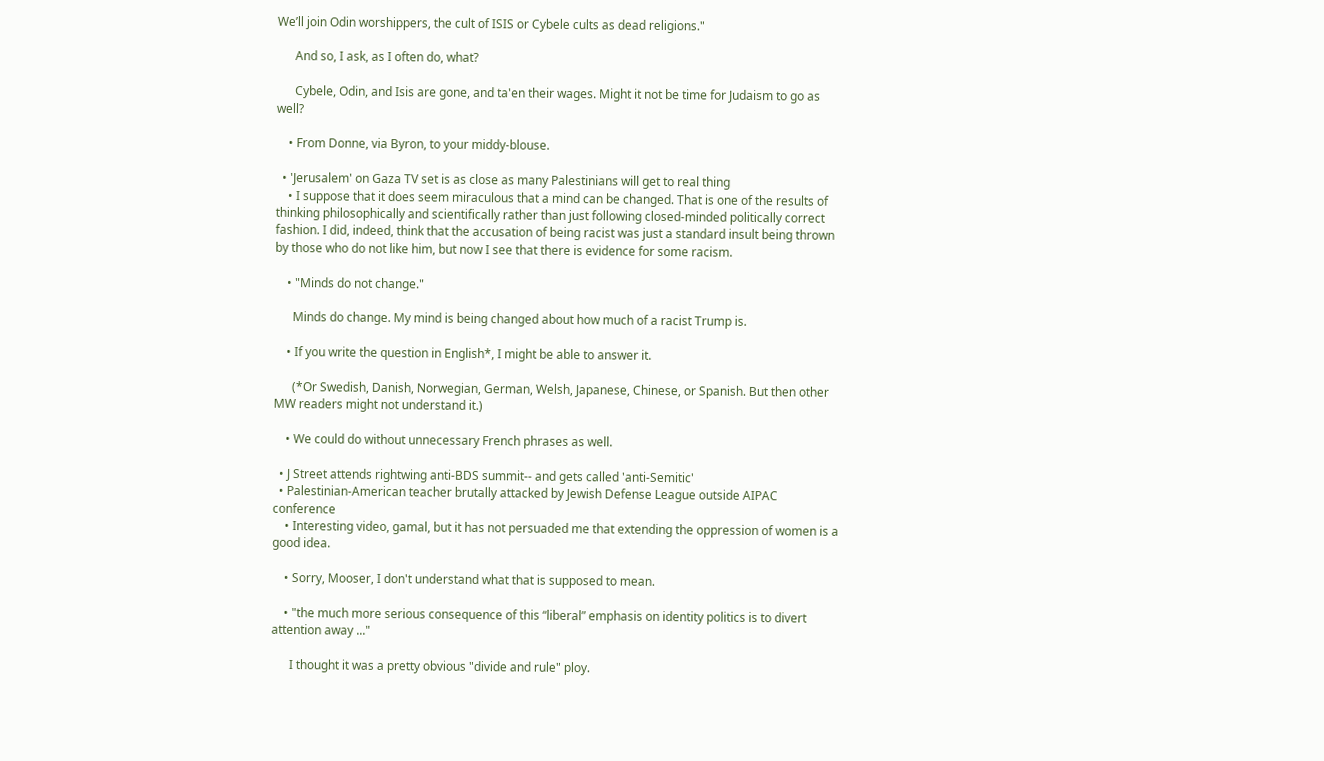We’ll join Odin worshippers, the cult of ISIS or Cybele cults as dead religions."

      And so, I ask, as I often do, what?

      Cybele, Odin, and Isis are gone, and ta'en their wages. Might it not be time for Judaism to go as well?

    • From Donne, via Byron, to your middy-blouse.

  • 'Jerusalem' on Gaza TV set is as close as many Palestinians will get to real thing
    • I suppose that it does seem miraculous that a mind can be changed. That is one of the results of thinking philosophically and scientifically rather than just following closed-minded politically correct fashion. I did, indeed, think that the accusation of being racist was just a standard insult being thrown by those who do not like him, but now I see that there is evidence for some racism.

    • "Minds do not change."

      Minds do change. My mind is being changed about how much of a racist Trump is.

    • If you write the question in English*, I might be able to answer it.

      (*Or Swedish, Danish, Norwegian, German, Welsh, Japanese, Chinese, or Spanish. But then other MW readers might not understand it.)

    • We could do without unnecessary French phrases as well.

  • J Street attends rightwing anti-BDS summit-- and gets called 'anti-Semitic'
  • Palestinian-American teacher brutally attacked by Jewish Defense League outside AIPAC conference
    • Interesting video, gamal, but it has not persuaded me that extending the oppression of women is a good idea.

    • Sorry, Mooser, I don't understand what that is supposed to mean.

    • "the much more serious consequence of this “liberal” emphasis on identity politics is to divert attention away ..."

      I thought it was a pretty obvious "divide and rule" ploy.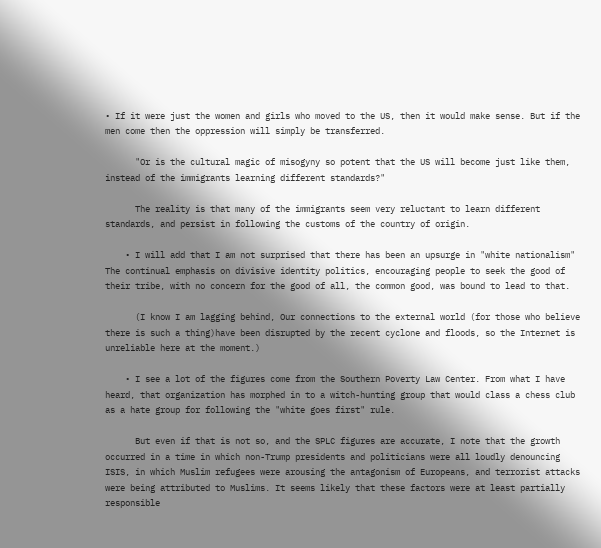• If it were just the women and girls who moved to the US, then it would make sense. But if the men come then the oppression will simply be transferred.

      "Or is the cultural magic of misogyny so potent that the US will become just like them, instead of the immigrants learning different standards?"

      The reality is that many of the immigrants seem very reluctant to learn different standards, and persist in following the customs of the country of origin.

    • I will add that I am not surprised that there has been an upsurge in "white nationalism" The continual emphasis on divisive identity politics, encouraging people to seek the good of their tribe, with no concern for the good of all, the common good, was bound to lead to that.

      (I know I am lagging behind, Our connections to the external world (for those who believe there is such a thing)have been disrupted by the recent cyclone and floods, so the Internet is unreliable here at the moment.)

    • I see a lot of the figures come from the Southern Poverty Law Center. From what I have heard, that organization has morphed in to a witch-hunting group that would class a chess club as a hate group for following the "white goes first" rule.

      But even if that is not so, and the SPLC figures are accurate, I note that the growth occurred in a time in which non-Trump presidents and politicians were all loudly denouncing ISIS, in which Muslim refugees were arousing the antagonism of Europeans, and terrorist attacks were being attributed to Muslims. It seems likely that these factors were at least partially responsible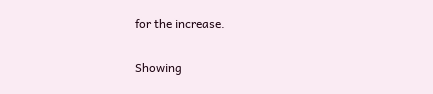for the increase.

Showing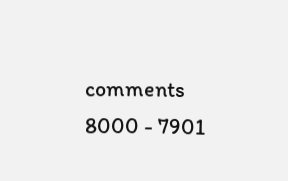comments 8000 - 7901